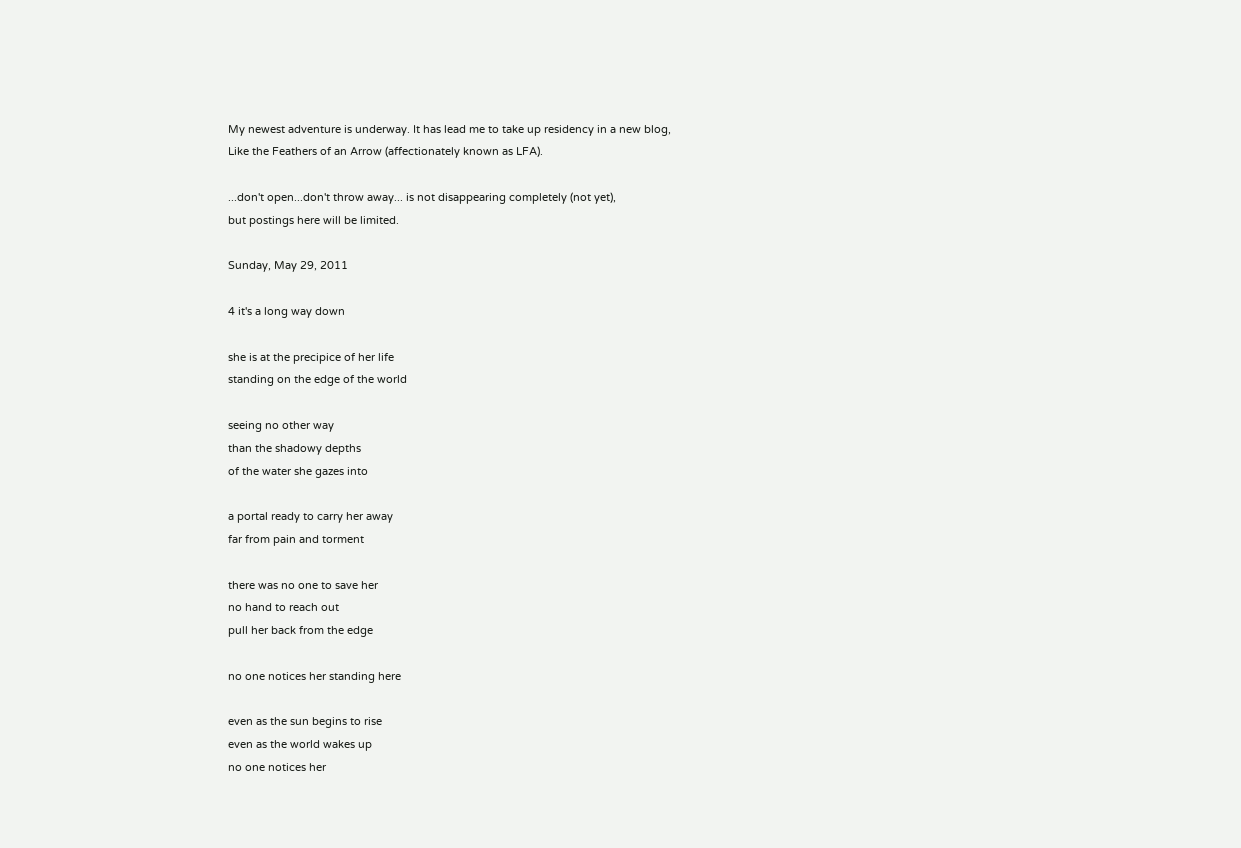My newest adventure is underway. It has lead me to take up residency in a new blog,
Like the Feathers of an Arrow (affectionately known as LFA).

...don't open...don't throw away... is not disappearing completely (not yet),
but postings here will be limited.

Sunday, May 29, 2011

4 it's a long way down

she is at the precipice of her life
standing on the edge of the world

seeing no other way
than the shadowy depths
of the water she gazes into

a portal ready to carry her away
far from pain and torment

there was no one to save her
no hand to reach out
pull her back from the edge

no one notices her standing here

even as the sun begins to rise
even as the world wakes up
no one notices her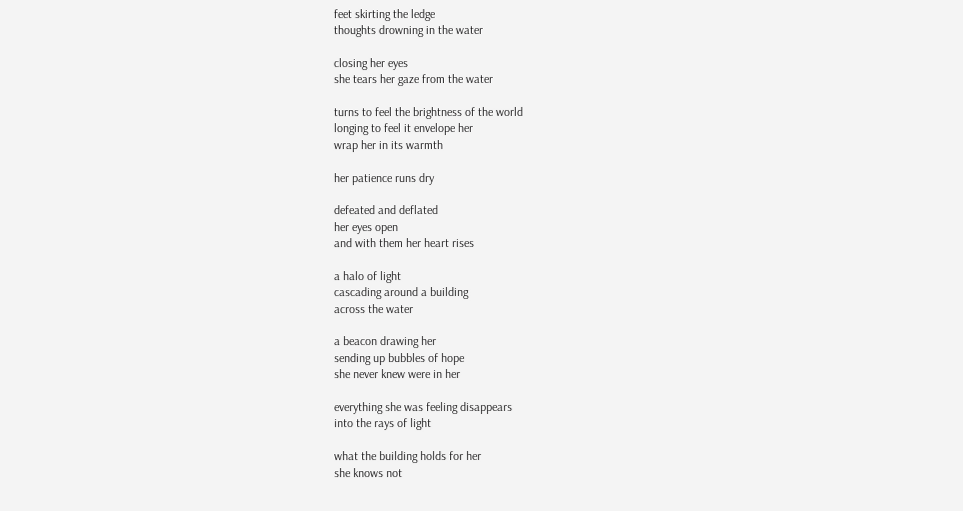feet skirting the ledge
thoughts drowning in the water

closing her eyes
she tears her gaze from the water

turns to feel the brightness of the world
longing to feel it envelope her
wrap her in its warmth

her patience runs dry

defeated and deflated
her eyes open
and with them her heart rises

a halo of light
cascading around a building
across the water

a beacon drawing her
sending up bubbles of hope
she never knew were in her

everything she was feeling disappears
into the rays of light

what the building holds for her
she knows not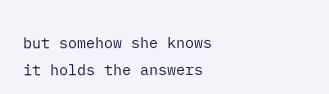but somehow she knows
it holds the answers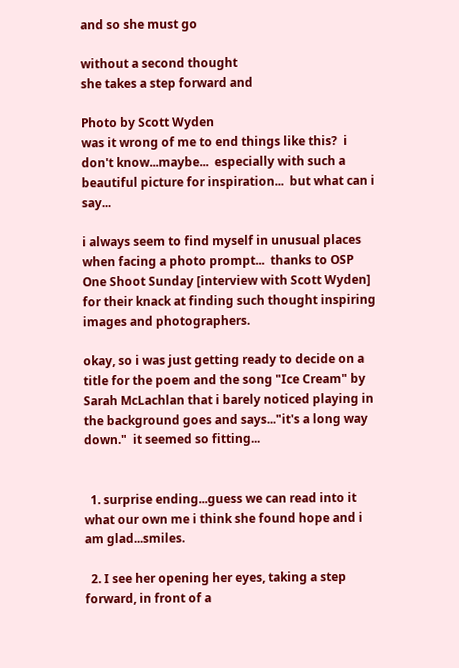and so she must go

without a second thought
she takes a step forward and

Photo by Scott Wyden
was it wrong of me to end things like this?  i don't know...maybe...  especially with such a beautiful picture for inspiration...  but what can i say...

i always seem to find myself in unusual places when facing a photo prompt...  thanks to OSP One Shoot Sunday [interview with Scott Wyden] for their knack at finding such thought inspiring images and photographers.

okay, so i was just getting ready to decide on a title for the poem and the song "Ice Cream" by Sarah McLachlan that i barely noticed playing in the background goes and says..."it's a long way down."  it seemed so fitting...


  1. surprise ending...guess we can read into it what our own me i think she found hope and i am glad...smiles.

  2. I see her opening her eyes, taking a step forward, in front of a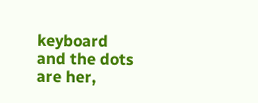keyboard and the dots are her,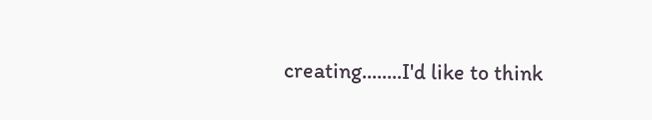creating........I'd like to think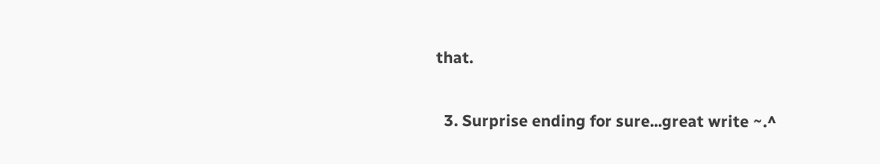that.

  3. Surprise ending for sure...great write ~.^